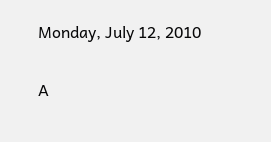Monday, July 12, 2010

A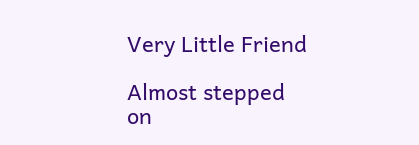Very Little Friend

Almost stepped on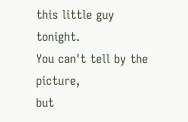this little guy tonight.
You can't tell by the picture,
but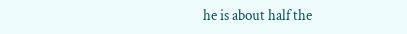he is about half the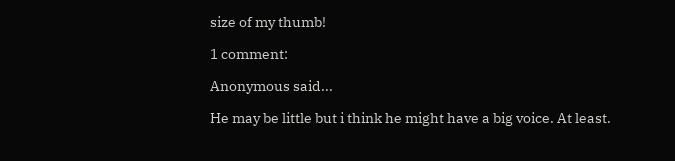size of my thumb!

1 comment:

Anonymous said...

He may be little but i think he might have a big voice. At least.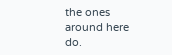the ones around here do.